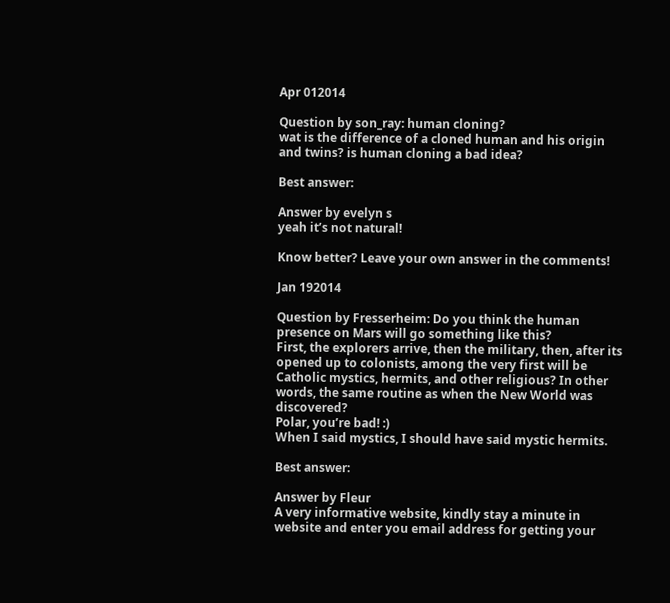Apr 012014

Question by son_ray: human cloning?
wat is the difference of a cloned human and his origin and twins? is human cloning a bad idea?

Best answer:

Answer by evelyn s
yeah it’s not natural!

Know better? Leave your own answer in the comments!

Jan 192014

Question by Fresserheim: Do you think the human presence on Mars will go something like this?
First, the explorers arrive, then the military, then, after its opened up to colonists, among the very first will be Catholic mystics, hermits, and other religious? In other words, the same routine as when the New World was discovered?
Polar, you’re bad! :)
When I said mystics, I should have said mystic hermits.

Best answer:

Answer by Fleur
A very informative website, kindly stay a minute in website and enter you email address for getting your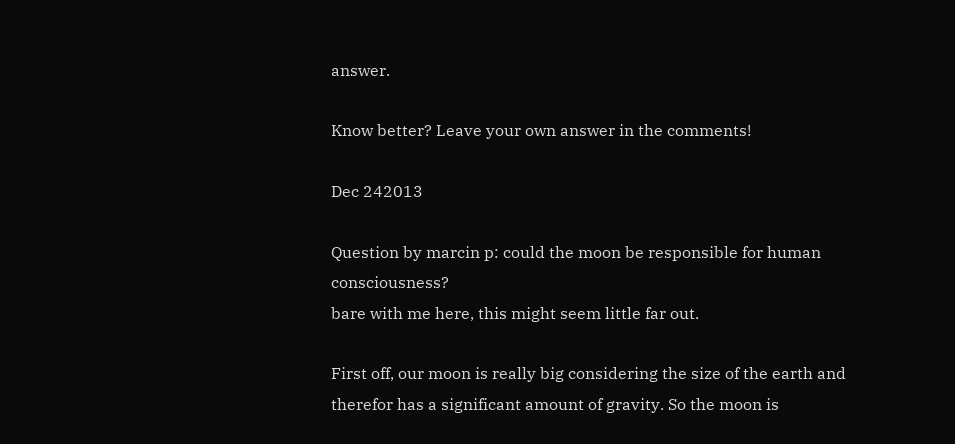answer.

Know better? Leave your own answer in the comments!

Dec 242013

Question by marcin p: could the moon be responsible for human consciousness?
bare with me here, this might seem little far out.

First off, our moon is really big considering the size of the earth and therefor has a significant amount of gravity. So the moon is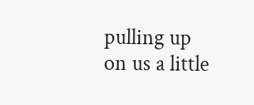pulling up on us a little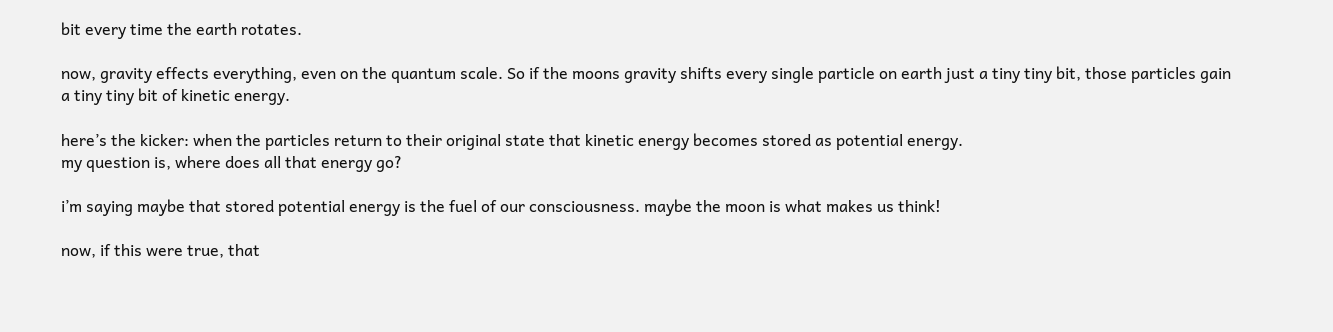bit every time the earth rotates.

now, gravity effects everything, even on the quantum scale. So if the moons gravity shifts every single particle on earth just a tiny tiny bit, those particles gain a tiny tiny bit of kinetic energy.

here’s the kicker: when the particles return to their original state that kinetic energy becomes stored as potential energy.
my question is, where does all that energy go?

i’m saying maybe that stored potential energy is the fuel of our consciousness. maybe the moon is what makes us think!

now, if this were true, that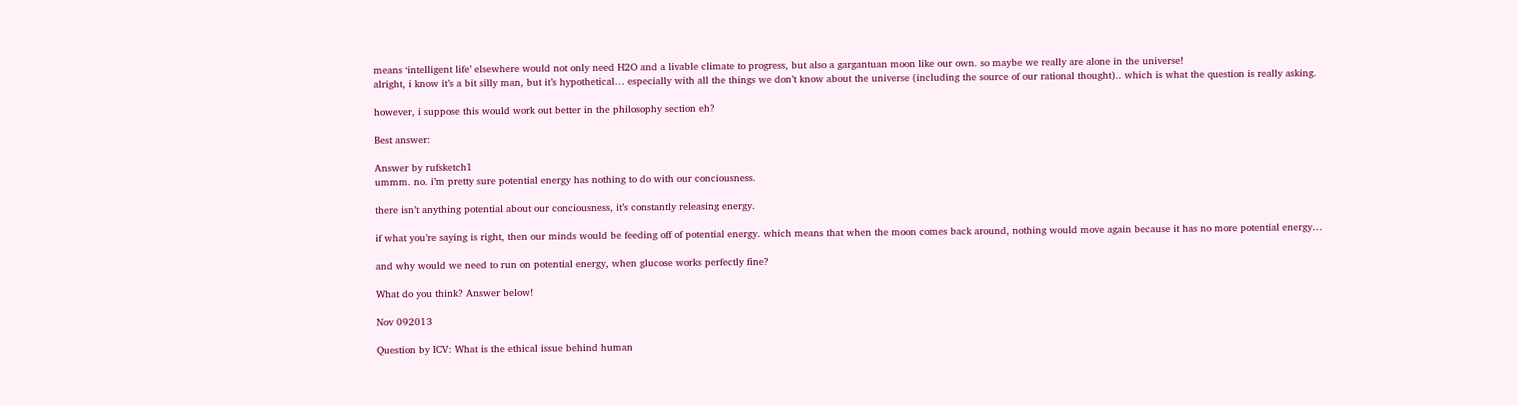means ‘intelligent life’ elsewhere would not only need H2O and a livable climate to progress, but also a gargantuan moon like our own. so maybe we really are alone in the universe!
alright, i know it’s a bit silly man, but it’s hypothetical… especially with all the things we don’t know about the universe (including the source of our rational thought).. which is what the question is really asking.

however, i suppose this would work out better in the philosophy section eh?

Best answer:

Answer by rufsketch1
ummm. no. i’m pretty sure potential energy has nothing to do with our conciousness.

there isn’t anything potential about our conciousness, it’s constantly releasing energy.

if what you’re saying is right, then our minds would be feeding off of potential energy. which means that when the moon comes back around, nothing would move again because it has no more potential energy…

and why would we need to run on potential energy, when glucose works perfectly fine?

What do you think? Answer below!

Nov 092013

Question by ICV: What is the ethical issue behind human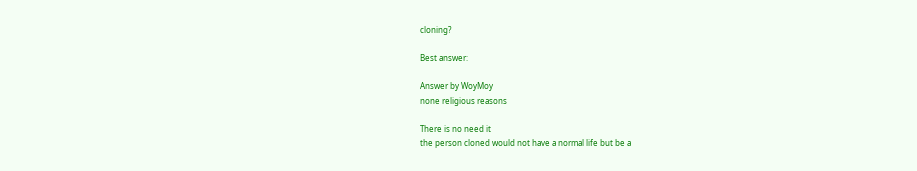cloning?

Best answer:

Answer by WoyMoy
none religious reasons

There is no need it
the person cloned would not have a normal life but be a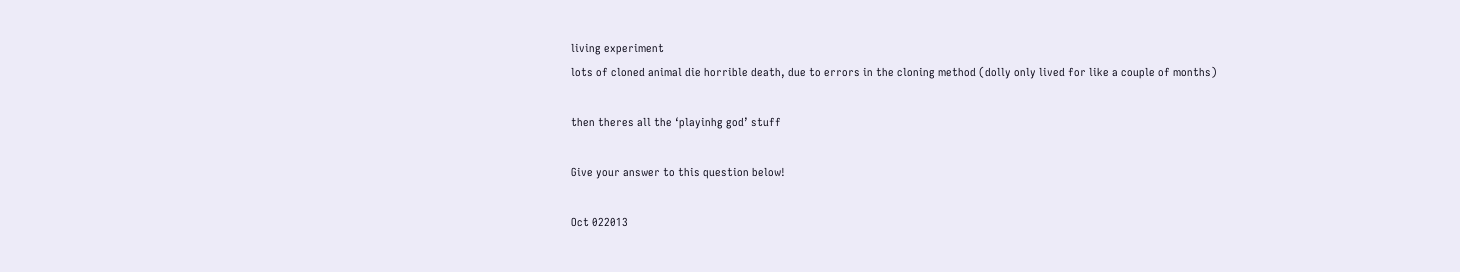living experiment
lots of cloned animal die horrible death, due to errors in the cloning method (dolly only lived for like a couple of months)

then theres all the ‘playinhg god’ stuff

Give your answer to this question below!

Oct 022013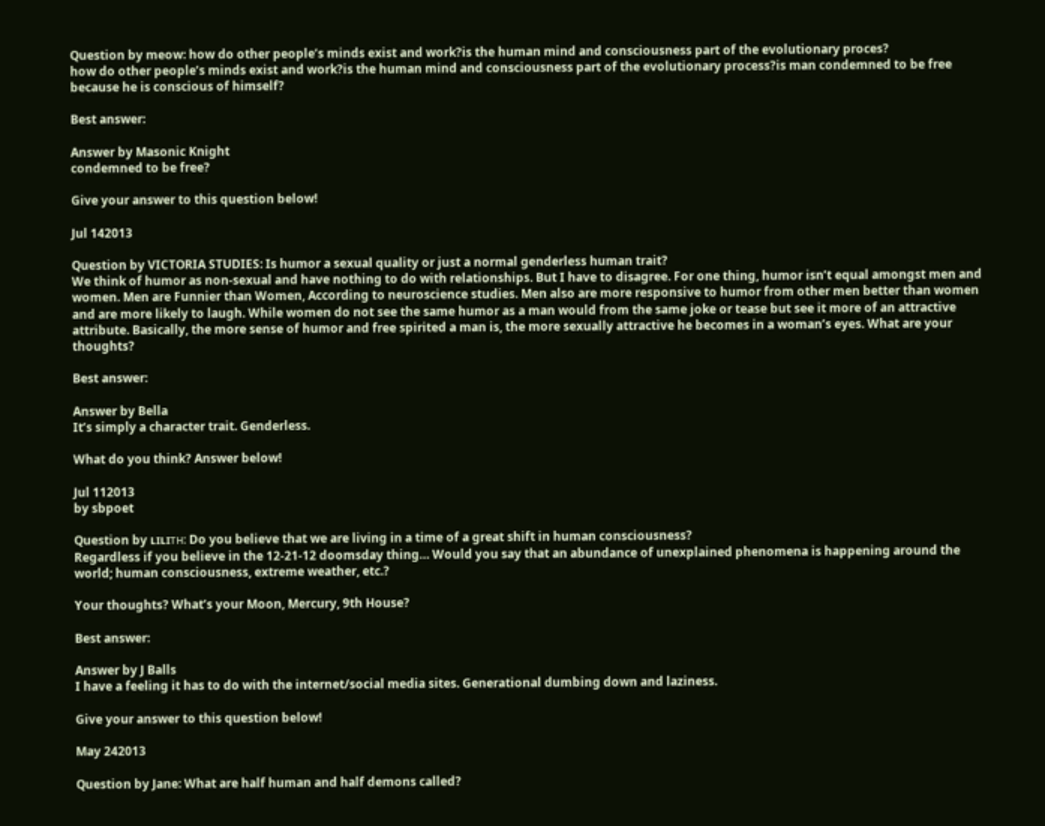Question by meow: how do other people’s minds exist and work?is the human mind and consciousness part of the evolutionary proces?
how do other people’s minds exist and work?is the human mind and consciousness part of the evolutionary process?is man condemned to be free because he is conscious of himself?

Best answer:

Answer by Masonic Knight
condemned to be free?

Give your answer to this question below!

Jul 142013

Question by VICTORIA STUDIES: Is humor a sexual quality or just a normal genderless human trait?
We think of humor as non-sexual and have nothing to do with relationships. But I have to disagree. For one thing, humor isn’t equal amongst men and women. Men are Funnier than Women, According to neuroscience studies. Men also are more responsive to humor from other men better than women and are more likely to laugh. While women do not see the same humor as a man would from the same joke or tease but see it more of an attractive attribute. Basically, the more sense of humor and free spirited a man is, the more sexually attractive he becomes in a woman’s eyes. What are your thoughts?

Best answer:

Answer by Bella
It’s simply a character trait. Genderless.

What do you think? Answer below!

Jul 112013
by sbpoet

Question by ʟɪʟɪтн: Do you believe that we are living in a time of a great shift in human consciousness?
Regardless if you believe in the 12-21-12 doomsday thing… Would you say that an abundance of unexplained phenomena is happening around the world; human consciousness, extreme weather, etc.?

Your thoughts? What’s your Moon, Mercury, 9th House?

Best answer:

Answer by J Balls
I have a feeling it has to do with the internet/social media sites. Generational dumbing down and laziness.

Give your answer to this question below!

May 242013

Question by Jane: What are half human and half demons called?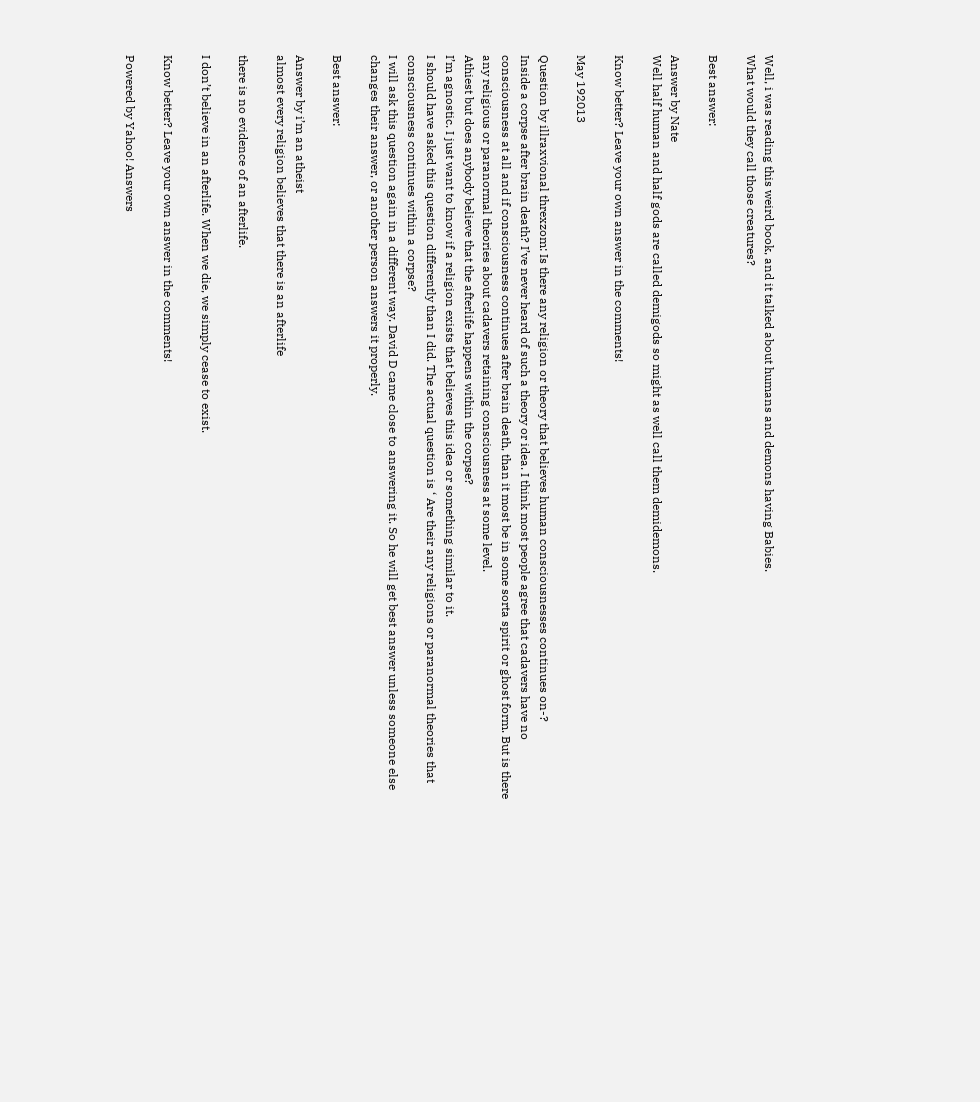Well, i was reading this weird book, and it talked about humans and demons having Babies.
What would they call those creatures?

Best answer:

Answer by Nate
Well half human and half gods are called demigods so might as well call them demidemons.

Know better? Leave your own answer in the comments!

May 192013

Question by illraxvional threxzom: Is there any religion or theory that believes human consciousnesses continues on-?
Inside a corpse after brain death? I’ve never heard of such a theory or idea. I think most people agree that cadavers have no consciousness at all and if consciousness continues after brain death, than it most be in some sorta spirit or ghost form. But is there any religious or paranormal theories about cadavers retaining consciousness at some level.
Athiest but does anybody believe that the afterlife happens within the corpse?
I’m agnostic. I just want to know if a religion exists that believes this idea or something similar to it.
I should have asked this question differently than I did. The actual question is ‘ Are their any religions or paranormal theories that consciousness continues within a corpse?
I will ask this question again in a different way. David D came close to answering it. So he will get best answer unless someone else changes their answer, or another person answers it properly.

Best answer:

Answer by i’m an atheist
almost every religion believes that there is an afterlife

there is no evidence of an afterlife.

I don’t believe in an afterlife. When we die, we simply cease to exist.

Know better? Leave your own answer in the comments!

Powered by Yahoo! Answers